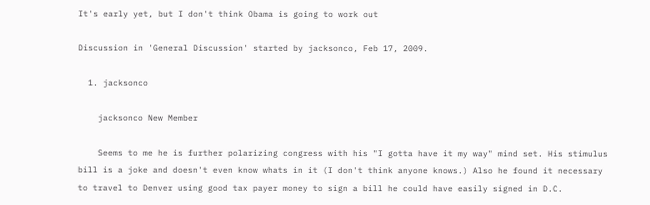It's early yet, but I don't think Obama is going to work out

Discussion in 'General Discussion' started by jacksonco, Feb 17, 2009.

  1. jacksonco

    jacksonco New Member

    Seems to me he is further polarizing congress with his "I gotta have it my way" mind set. His stimulus bill is a joke and doesn't even know whats in it (I don't think anyone knows.) Also he found it necessary to travel to Denver using good tax payer money to sign a bill he could have easily signed in D.C.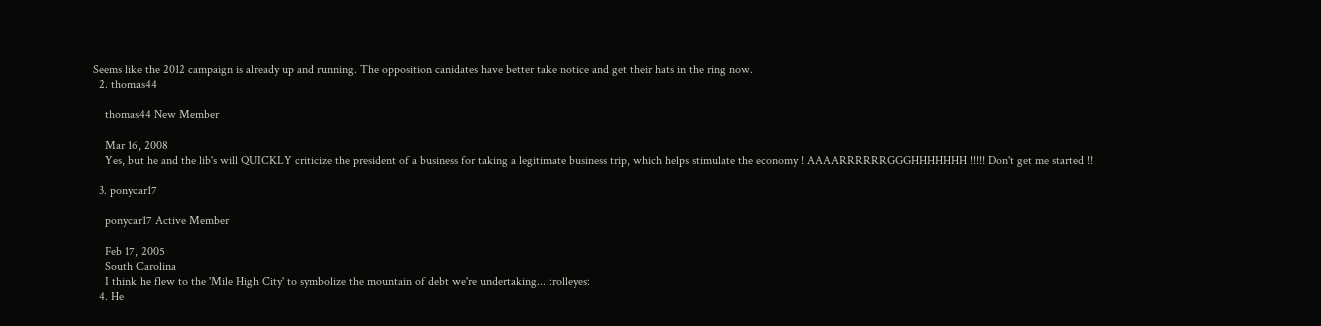Seems like the 2012 campaign is already up and running. The opposition canidates have better take notice and get their hats in the ring now.
  2. thomas44

    thomas44 New Member

    Mar 16, 2008
    Yes, but he and the lib's will QUICKLY criticize the president of a business for taking a legitimate business trip, which helps stimulate the economy ! AAAARRRRRRGGGHHHHHHH !!!!! Don't get me started !!

  3. ponycar17

    ponycar17 Active Member

    Feb 17, 2005
    South Carolina
    I think he flew to the 'Mile High City' to symbolize the mountain of debt we're undertaking... :rolleyes:
  4. He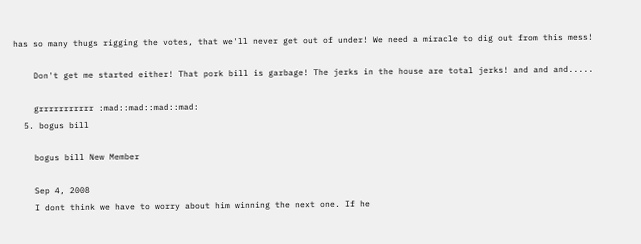has so many thugs rigging the votes, that we'll never get out of under! We need a miracle to dig out from this mess!

    Don't get me started either! That pork bill is garbage! The jerks in the house are total jerks! and and and.....

    grrrrrrrrrrr :mad::mad::mad::mad:
  5. bogus bill

    bogus bill New Member

    Sep 4, 2008
    I dont think we have to worry about him winning the next one. If he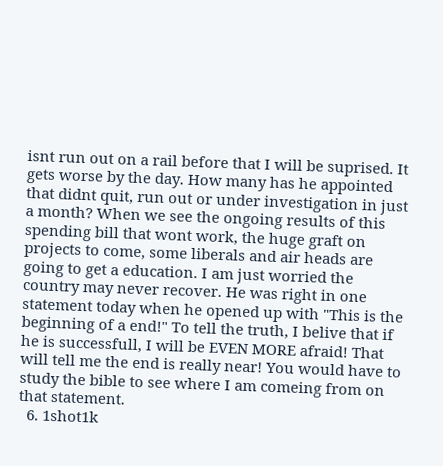isnt run out on a rail before that I will be suprised. It gets worse by the day. How many has he appointed that didnt quit, run out or under investigation in just a month? When we see the ongoing results of this spending bill that wont work, the huge graft on projects to come, some liberals and air heads are going to get a education. I am just worried the country may never recover. He was right in one statement today when he opened up with "This is the beginning of a end!" To tell the truth, I belive that if he is successfull, I will be EVEN MORE afraid! That will tell me the end is really near! You would have to study the bible to see where I am comeing from on that statement.
  6. 1shot1k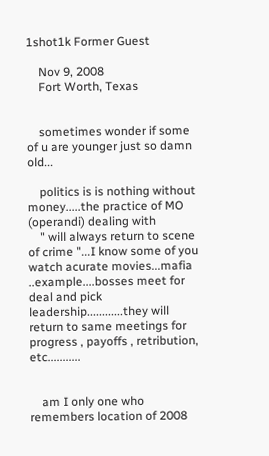1shot1k Former Guest

    Nov 9, 2008
    Fort Worth, Texas


    sometimes wonder if some of u are younger just so damn old...

    politics is is nothing without money.....the practice of MO (operandi) dealing with
    " will always return to scene of crime "...I know some of you watch acurate movies...mafia ..example....bosses meet for deal and pick leadership............they will return to same meetings for progress , payoffs , retribution, etc...........


    am I only one who remembers location of 2008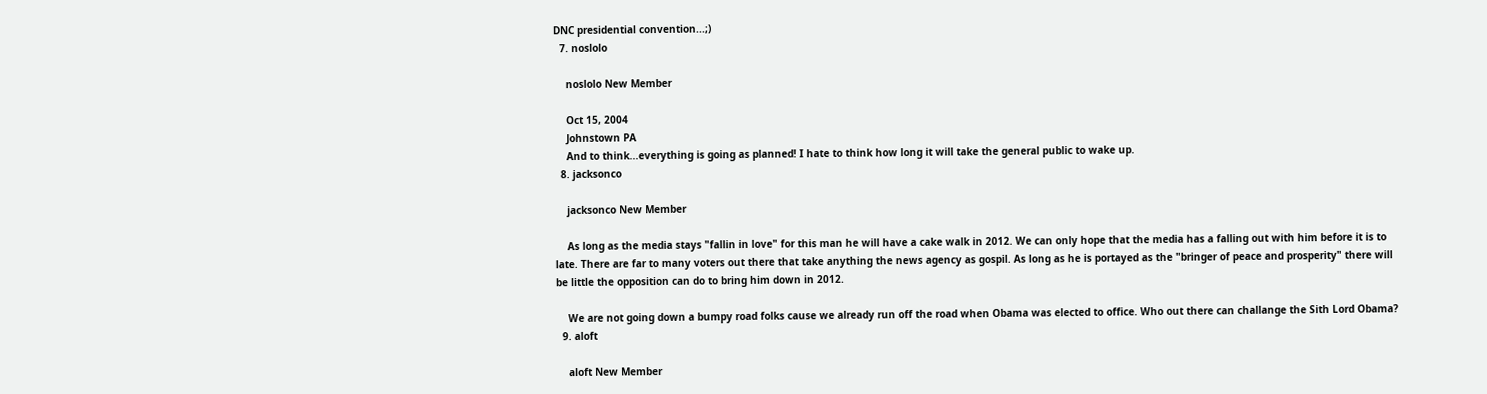DNC presidential convention...;)
  7. noslolo

    noslolo New Member

    Oct 15, 2004
    Johnstown PA
    And to think...everything is going as planned! I hate to think how long it will take the general public to wake up.
  8. jacksonco

    jacksonco New Member

    As long as the media stays "fallin in love" for this man he will have a cake walk in 2012. We can only hope that the media has a falling out with him before it is to late. There are far to many voters out there that take anything the news agency as gospil. As long as he is portayed as the "bringer of peace and prosperity" there will be little the opposition can do to bring him down in 2012.

    We are not going down a bumpy road folks cause we already run off the road when Obama was elected to office. Who out there can challange the Sith Lord Obama?
  9. aloft

    aloft New Member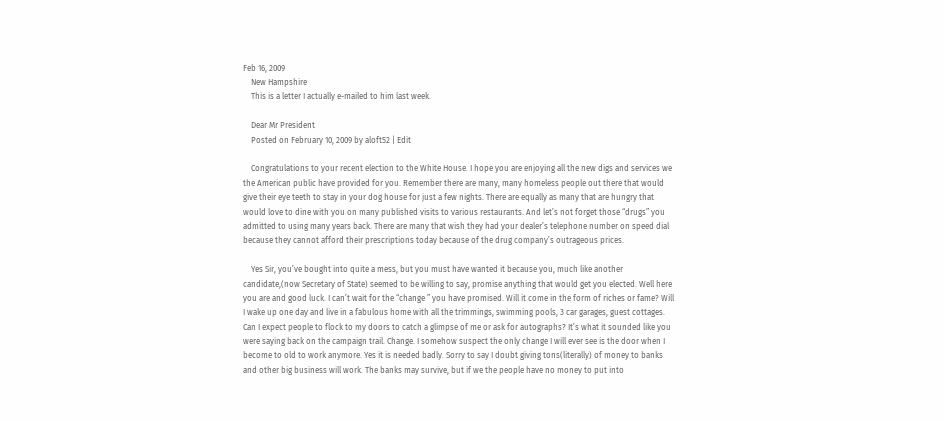Feb 16, 2009
    New Hampshire
    This is a letter I actually e-mailed to him last week.

    Dear Mr President
    Posted on February 10, 2009 by aloft52 | Edit

    Congratulations to your recent election to the White House. I hope you are enjoying all the new digs and services we the American public have provided for you. Remember there are many, many homeless people out there that would give their eye teeth to stay in your dog house for just a few nights. There are equally as many that are hungry that would love to dine with you on many published visits to various restaurants. And let’s not forget those “drugs” you admitted to using many years back. There are many that wish they had your dealer’s telephone number on speed dial because they cannot afford their prescriptions today because of the drug company’s outrageous prices.

    Yes Sir, you’ve bought into quite a mess, but you must have wanted it because you, much like another candidate,(now Secretary of State) seemed to be willing to say, promise anything that would get you elected. Well here you are and good luck. I can’t wait for the “change ” you have promised. Will it come in the form of riches or fame? Will I wake up one day and live in a fabulous home with all the trimmings, swimming pools, 3 car garages, guest cottages. Can I expect people to flock to my doors to catch a glimpse of me or ask for autographs? It’s what it sounded like you were saying back on the campaign trail. Change. I somehow suspect the only change I will ever see is the door when I become to old to work anymore. Yes it is needed badly. Sorry to say I doubt giving tons(literally) of money to banks and other big business will work. The banks may survive, but if we the people have no money to put into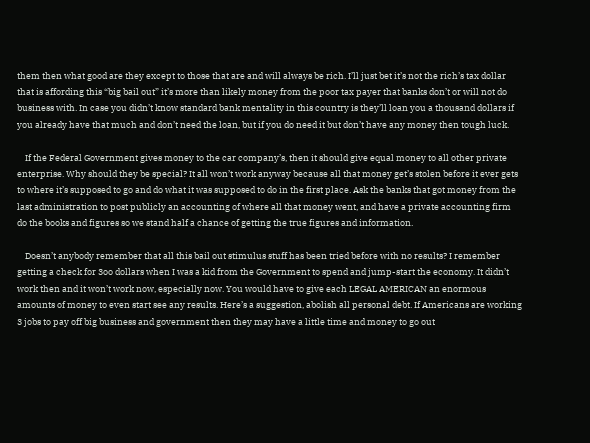them then what good are they except to those that are and will always be rich. I’ll just bet it’s not the rich’s tax dollar that is affording this “big bail out” it’s more than likely money from the poor tax payer that banks don’t or will not do business with. In case you didn’t know standard bank mentality in this country is they’ll loan you a thousand dollars if you already have that much and don’t need the loan, but if you do need it but don’t have any money then tough luck.

    If the Federal Government gives money to the car company’s, then it should give equal money to all other private enterprise. Why should they be special? It all won’t work anyway because all that money get’s stolen before it ever gets to where it’s supposed to go and do what it was supposed to do in the first place. Ask the banks that got money from the last administration to post publicly an accounting of where all that money went, and have a private accounting firm do the books and figures so we stand half a chance of getting the true figures and information.

    Doesn’t anybody remember that all this bail out stimulus stuff has been tried before with no results? I remember getting a check for 3oo dollars when I was a kid from the Government to spend and jump-start the economy. It didn’t work then and it won’t work now, especially now. You would have to give each LEGAL AMERICAN an enormous amounts of money to even start see any results. Here’s a suggestion, abolish all personal debt. If Americans are working 3 jobs to pay off big business and government then they may have a little time and money to go out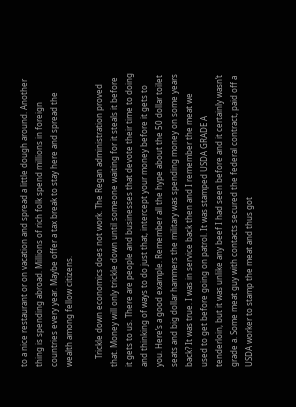to a nice restaurant or on vacation and spread a little dough around. Another thing is spending abroad. Millions of rich folk spend millions in foreign countries every year. Maybe offer a tax break to stay here and spread the wealth among fellow citizens.

    Trickle down economics does not work. The Regan administration proved that. Money will only trickle down until someone waiting for it steals it before it gets to us. There are people and businesses that devote their time to doing and thinking of ways to do just that, intercept your money before it gets to you. Here’s a good example. Remember all the hype about the 50 dollar toilet seats and big dollar hammers the military was spending money on some years back? It was true. I was in service back then and I remember the meat we used to get before going on patrol. It was stamped USDA GRADE A tenderloin, but it was unlike any beef I had seen before and it certainly wasn’t grade a. Some meat guy with contacts secured the federal contract, paid off a USDA worker to stamp the meat and thus got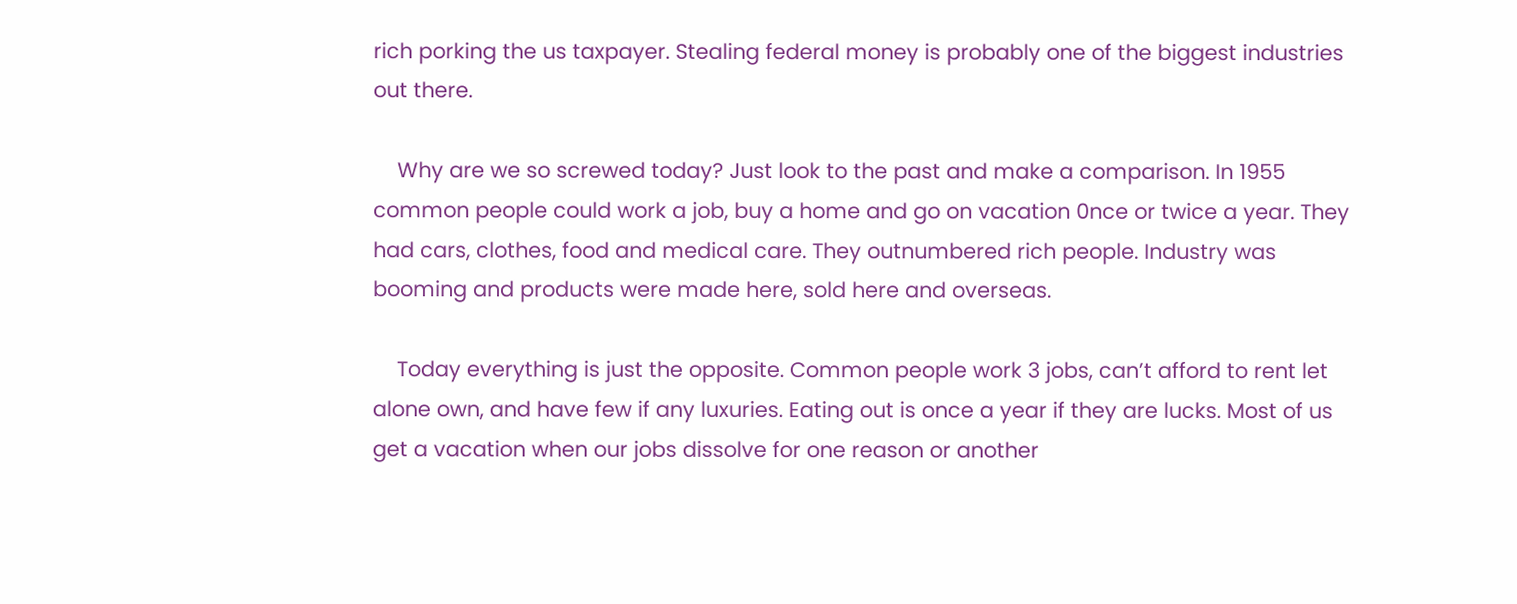rich porking the us taxpayer. Stealing federal money is probably one of the biggest industries out there.

    Why are we so screwed today? Just look to the past and make a comparison. In 1955 common people could work a job, buy a home and go on vacation 0nce or twice a year. They had cars, clothes, food and medical care. They outnumbered rich people. Industry was booming and products were made here, sold here and overseas.

    Today everything is just the opposite. Common people work 3 jobs, can’t afford to rent let alone own, and have few if any luxuries. Eating out is once a year if they are lucks. Most of us get a vacation when our jobs dissolve for one reason or another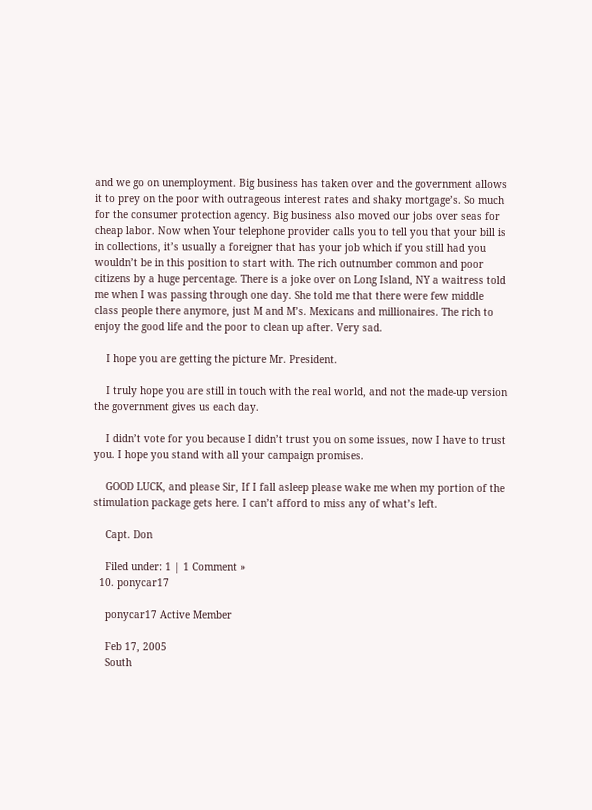and we go on unemployment. Big business has taken over and the government allows it to prey on the poor with outrageous interest rates and shaky mortgage’s. So much for the consumer protection agency. Big business also moved our jobs over seas for cheap labor. Now when Your telephone provider calls you to tell you that your bill is in collections, it’s usually a foreigner that has your job which if you still had you wouldn’t be in this position to start with. The rich outnumber common and poor citizens by a huge percentage. There is a joke over on Long Island, NY a waitress told me when I was passing through one day. She told me that there were few middle class people there anymore, just M and M’s. Mexicans and millionaires. The rich to enjoy the good life and the poor to clean up after. Very sad.

    I hope you are getting the picture Mr. President.

    I truly hope you are still in touch with the real world, and not the made-up version the government gives us each day.

    I didn’t vote for you because I didn’t trust you on some issues, now I have to trust you. I hope you stand with all your campaign promises.

    GOOD LUCK, and please Sir, If I fall asleep please wake me when my portion of the stimulation package gets here. I can’t afford to miss any of what’s left.

    Capt. Don

    Filed under: 1 | 1 Comment »
  10. ponycar17

    ponycar17 Active Member

    Feb 17, 2005
    South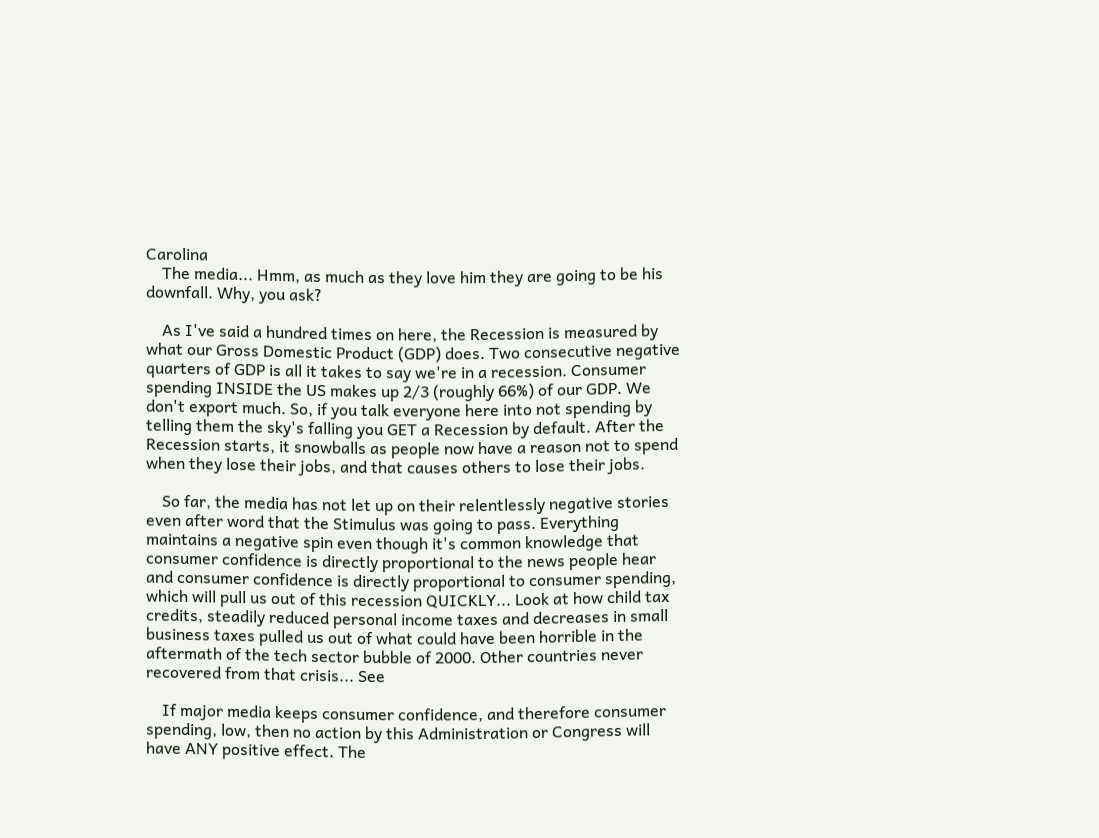Carolina
    The media... Hmm, as much as they love him they are going to be his downfall. Why, you ask?

    As I've said a hundred times on here, the Recession is measured by what our Gross Domestic Product (GDP) does. Two consecutive negative quarters of GDP is all it takes to say we're in a recession. Consumer spending INSIDE the US makes up 2/3 (roughly 66%) of our GDP. We don't export much. So, if you talk everyone here into not spending by telling them the sky's falling you GET a Recession by default. After the Recession starts, it snowballs as people now have a reason not to spend when they lose their jobs, and that causes others to lose their jobs.

    So far, the media has not let up on their relentlessly negative stories even after word that the Stimulus was going to pass. Everything maintains a negative spin even though it's common knowledge that consumer confidence is directly proportional to the news people hear and consumer confidence is directly proportional to consumer spending, which will pull us out of this recession QUICKLY... Look at how child tax credits, steadily reduced personal income taxes and decreases in small business taxes pulled us out of what could have been horrible in the aftermath of the tech sector bubble of 2000. Other countries never recovered from that crisis... See

    If major media keeps consumer confidence, and therefore consumer spending, low, then no action by this Administration or Congress will have ANY positive effect. The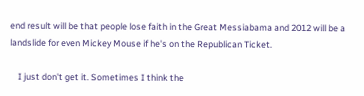end result will be that people lose faith in the Great Messiabama and 2012 will be a landslide for even Mickey Mouse if he's on the Republican Ticket.

    I just don't get it. Sometimes I think the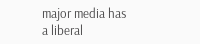major media has a liberal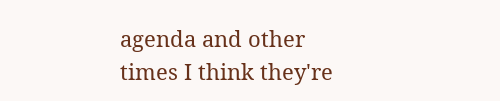agenda and other times I think they're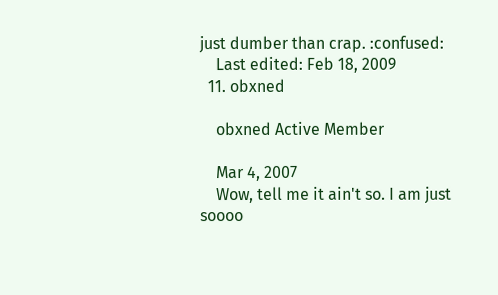just dumber than crap. :confused:
    Last edited: Feb 18, 2009
  11. obxned

    obxned Active Member

    Mar 4, 2007
    Wow, tell me it ain't so. I am just soooo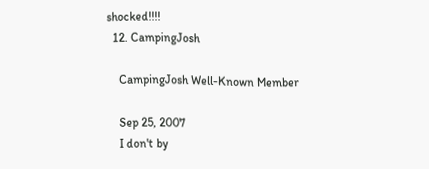shocked!!!!
  12. CampingJosh

    CampingJosh Well-Known Member

    Sep 25, 2007
    I don't by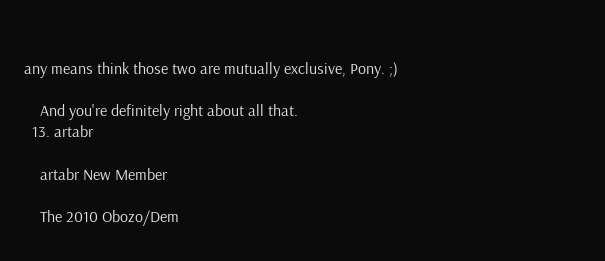any means think those two are mutually exclusive, Pony. ;)

    And you're definitely right about all that.
  13. artabr

    artabr New Member

    The 2010 Obozo/Dem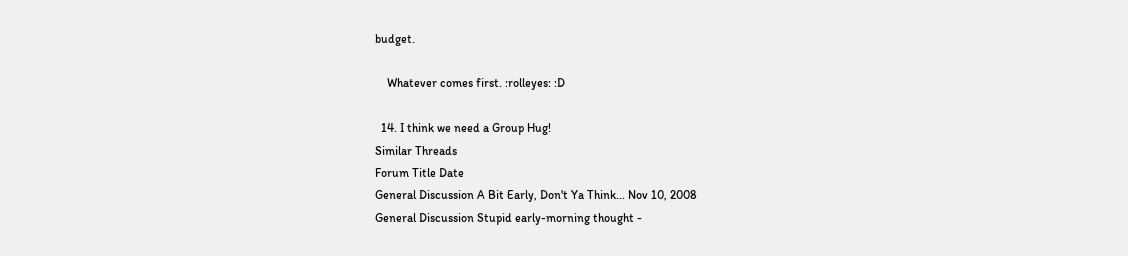budget.

    Whatever comes first. :rolleyes: :D

  14. I think we need a Group Hug!
Similar Threads
Forum Title Date
General Discussion A Bit Early, Don't Ya Think... Nov 10, 2008
General Discussion Stupid early-morning thought -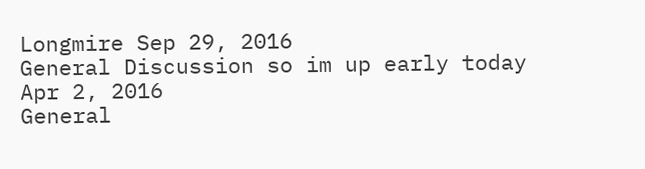Longmire Sep 29, 2016
General Discussion so im up early today Apr 2, 2016
General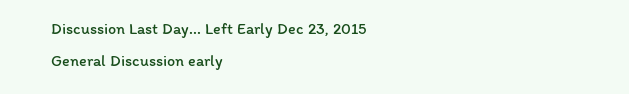Discussion Last Day... Left Early Dec 23, 2015
General Discussion early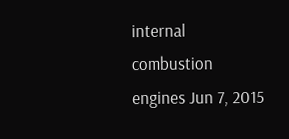internal combustion engines Jun 7, 2015